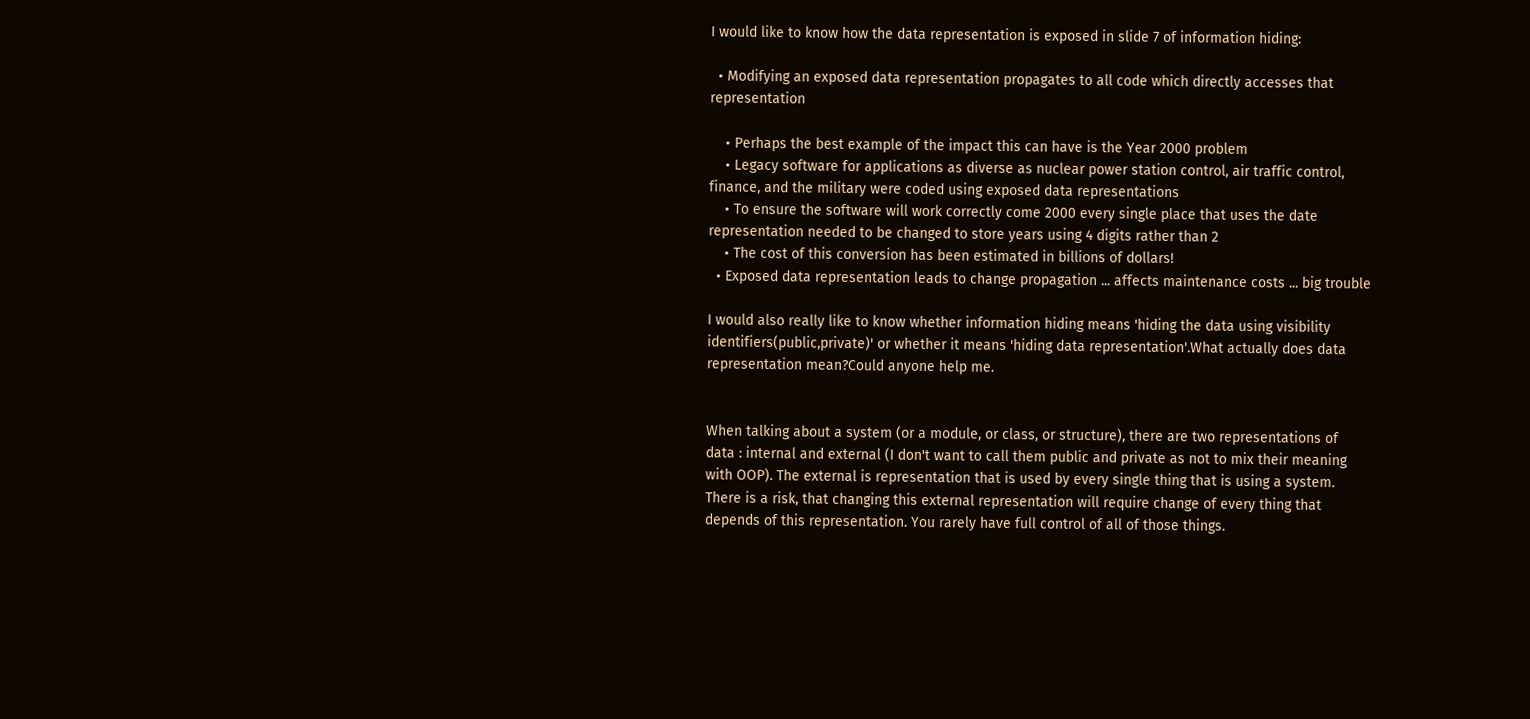I would like to know how the data representation is exposed in slide 7 of information hiding:

  • Modifying an exposed data representation propagates to all code which directly accesses that representation

    • Perhaps the best example of the impact this can have is the Year 2000 problem
    • Legacy software for applications as diverse as nuclear power station control, air traffic control, finance, and the military were coded using exposed data representations
    • To ensure the software will work correctly come 2000 every single place that uses the date representation needed to be changed to store years using 4 digits rather than 2
    • The cost of this conversion has been estimated in billions of dollars!
  • Exposed data representation leads to change propagation ... affects maintenance costs ... big trouble

I would also really like to know whether information hiding means 'hiding the data using visibility identifiers(public,private)' or whether it means 'hiding data representation'.What actually does data representation mean?Could anyone help me.


When talking about a system (or a module, or class, or structure), there are two representations of data : internal and external (I don't want to call them public and private as not to mix their meaning with OOP). The external is representation that is used by every single thing that is using a system. There is a risk, that changing this external representation will require change of every thing that depends of this representation. You rarely have full control of all of those things.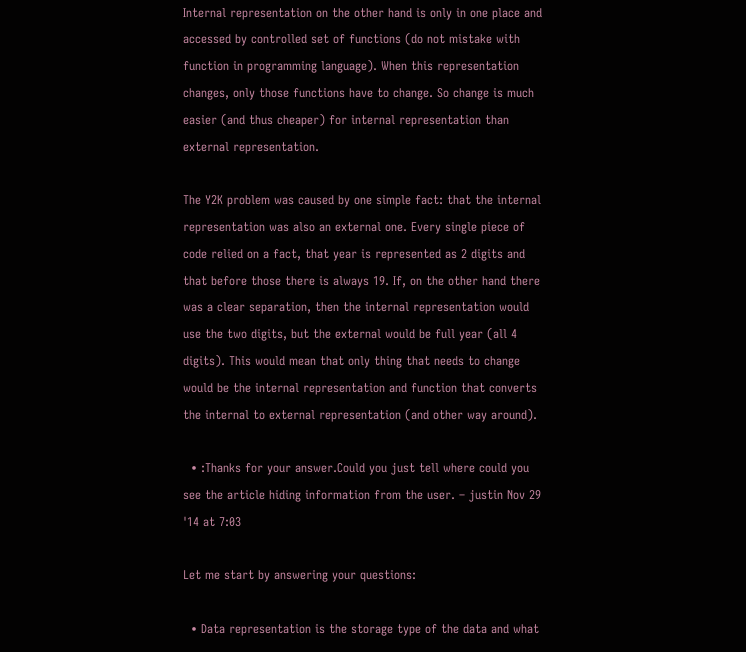Internal representation on the other hand is only in one place and accessed by controlled set of functions (do not mistake with function in programming language). When this representation changes, only those functions have to change. So change is much easier (and thus cheaper) for internal representation than external representation.

The Y2K problem was caused by one simple fact: that the internal representation was also an external one. Every single piece of code relied on a fact, that year is represented as 2 digits and that before those there is always 19. If, on the other hand there was a clear separation, then the internal representation would use the two digits, but the external would be full year (all 4 digits). This would mean that only thing that needs to change would be the internal representation and function that converts the internal to external representation (and other way around).

  • :Thanks for your answer.Could you just tell where could you see the article hiding information from the user. – justin Nov 29 '14 at 7:03

Let me start by answering your questions:

  • Data representation is the storage type of the data and what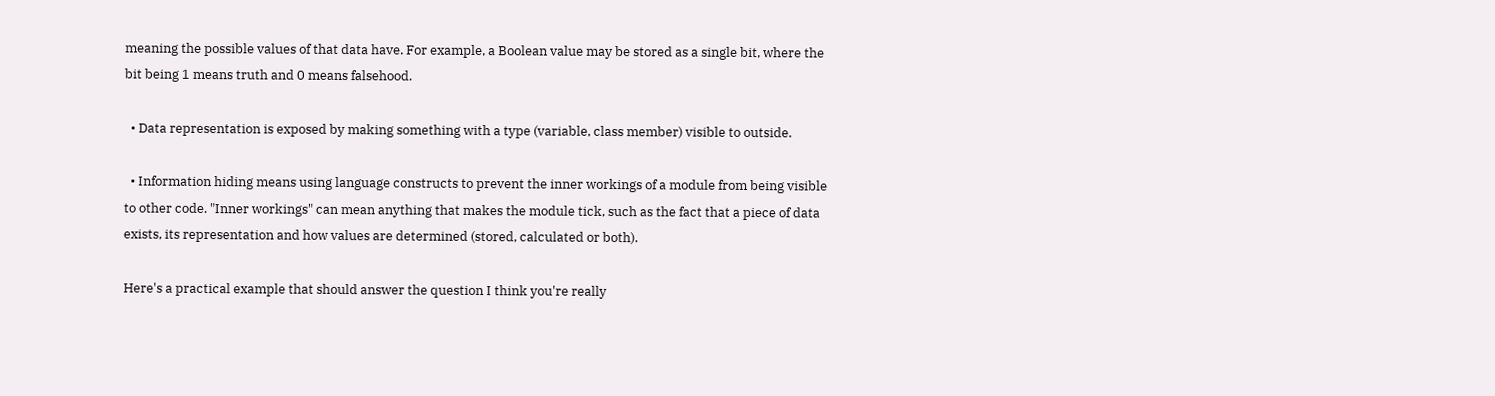meaning the possible values of that data have. For example, a Boolean value may be stored as a single bit, where the bit being 1 means truth and 0 means falsehood.

  • Data representation is exposed by making something with a type (variable, class member) visible to outside.

  • Information hiding means using language constructs to prevent the inner workings of a module from being visible to other code. "Inner workings" can mean anything that makes the module tick, such as the fact that a piece of data exists, its representation and how values are determined (stored, calculated or both).

Here's a practical example that should answer the question I think you're really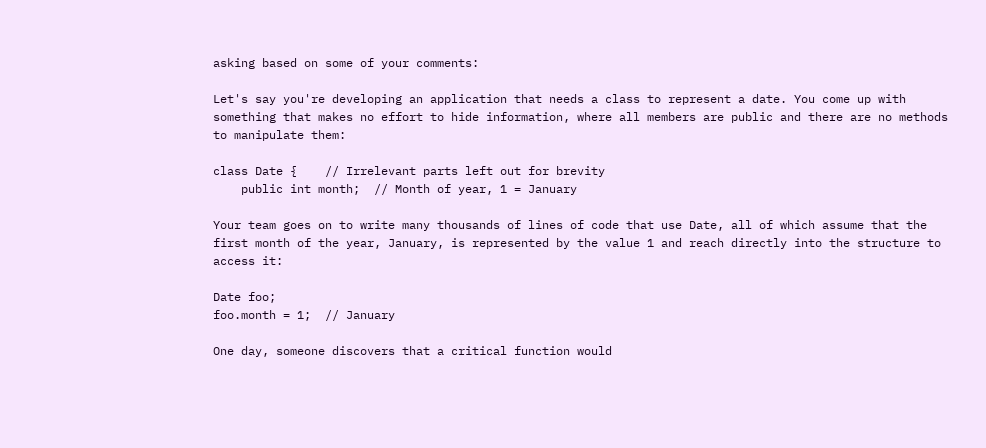asking based on some of your comments:

Let's say you're developing an application that needs a class to represent a date. You come up with something that makes no effort to hide information, where all members are public and there are no methods to manipulate them:

class Date {    // Irrelevant parts left out for brevity
    public int month;  // Month of year, 1 = January

Your team goes on to write many thousands of lines of code that use Date, all of which assume that the first month of the year, January, is represented by the value 1 and reach directly into the structure to access it:

Date foo;
foo.month = 1;  // January

One day, someone discovers that a critical function would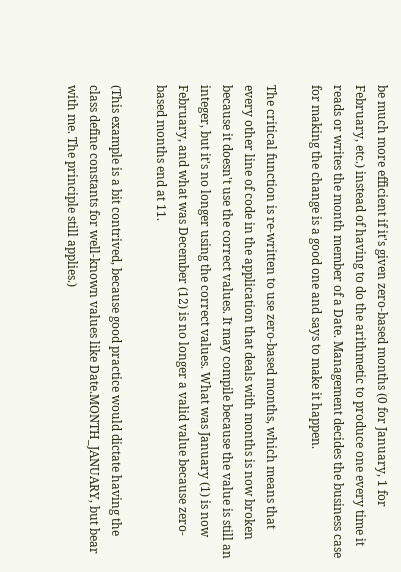be much more efficient if it's given zero-based months (0 for January, 1 for February, etc.) instead of having to do the arithmetic to produce one every time it reads or writes the month member of a Date. Management decides the business case for making the change is a good one and says to make it happen.

The critical function is re-written to use zero-based months, which means that every other line of code in the application that deals with months is now broken because it doesn't use the correct values. It may compile because the value is still an integer, but it's no longer using the correct values. What was January (1) is now February, and what was December (12) is no longer a valid value because zero-based months end at 11.

(This example is a bit contrived, because good practice would dictate having the class define constants for well-known values like Date.MONTH_JANUARY, but bear with me. The principle still applies.)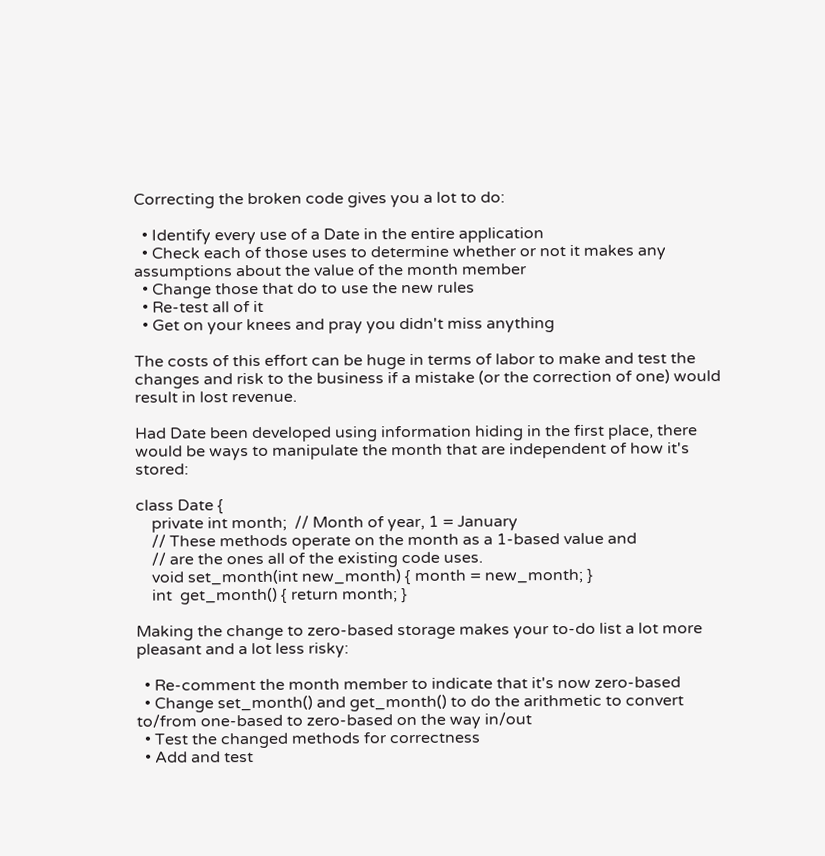Correcting the broken code gives you a lot to do:

  • Identify every use of a Date in the entire application
  • Check each of those uses to determine whether or not it makes any assumptions about the value of the month member
  • Change those that do to use the new rules
  • Re-test all of it
  • Get on your knees and pray you didn't miss anything

The costs of this effort can be huge in terms of labor to make and test the changes and risk to the business if a mistake (or the correction of one) would result in lost revenue.

Had Date been developed using information hiding in the first place, there would be ways to manipulate the month that are independent of how it's stored:

class Date {
    private int month;  // Month of year, 1 = January
    // These methods operate on the month as a 1-based value and
    // are the ones all of the existing code uses.
    void set_month(int new_month) { month = new_month; }
    int  get_month() { return month; }

Making the change to zero-based storage makes your to-do list a lot more pleasant and a lot less risky:

  • Re-comment the month member to indicate that it's now zero-based
  • Change set_month() and get_month() to do the arithmetic to convert to/from one-based to zero-based on the way in/out
  • Test the changed methods for correctness
  • Add and test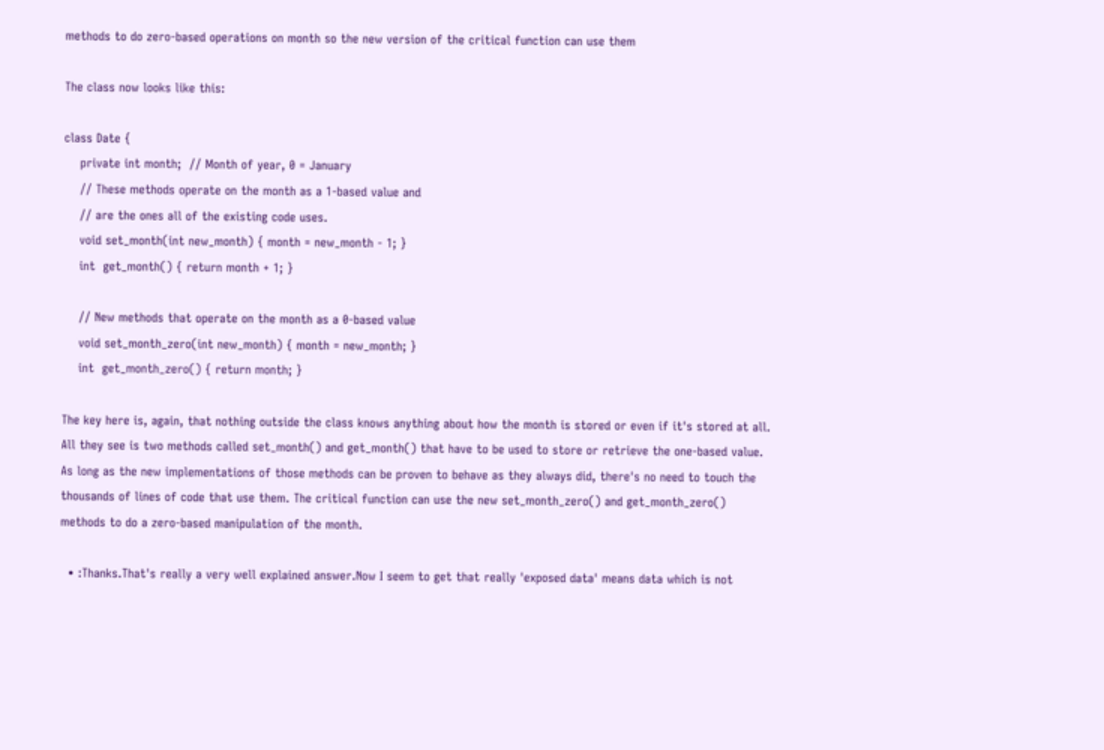methods to do zero-based operations on month so the new version of the critical function can use them

The class now looks like this:

class Date {
    private int month;  // Month of year, 0 = January
    // These methods operate on the month as a 1-based value and
    // are the ones all of the existing code uses.
    void set_month(int new_month) { month = new_month - 1; }
    int  get_month() { return month + 1; }

    // New methods that operate on the month as a 0-based value
    void set_month_zero(int new_month) { month = new_month; }
    int  get_month_zero() { return month; }

The key here is, again, that nothing outside the class knows anything about how the month is stored or even if it's stored at all. All they see is two methods called set_month() and get_month() that have to be used to store or retrieve the one-based value. As long as the new implementations of those methods can be proven to behave as they always did, there's no need to touch the thousands of lines of code that use them. The critical function can use the new set_month_zero() and get_month_zero() methods to do a zero-based manipulation of the month.

  • :Thanks.That's really a very well explained answer.Now I seem to get that really 'exposed data' means data which is not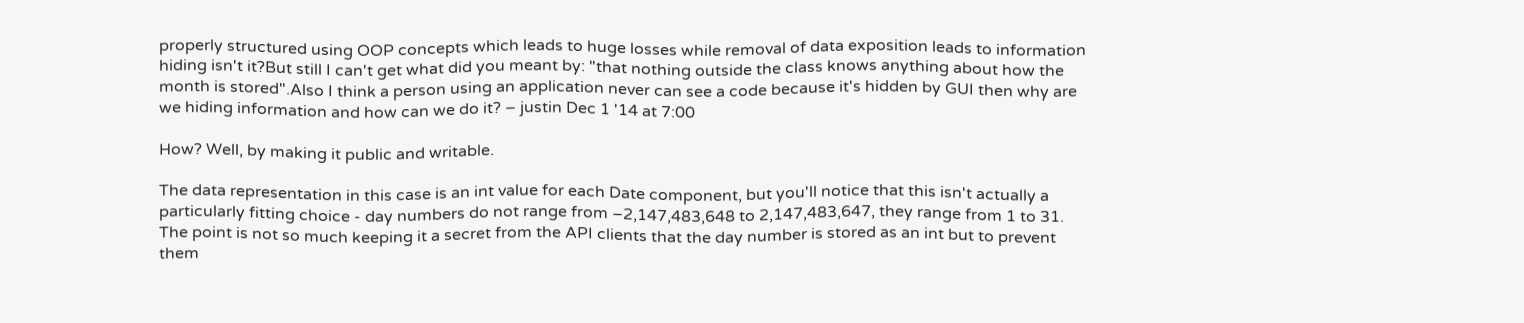properly structured using OOP concepts which leads to huge losses while removal of data exposition leads to information hiding isn't it?But still I can't get what did you meant by: "that nothing outside the class knows anything about how the month is stored".Also I think a person using an application never can see a code because it's hidden by GUI then why are we hiding information and how can we do it? – justin Dec 1 '14 at 7:00

How? Well, by making it public and writable.

The data representation in this case is an int value for each Date component, but you'll notice that this isn't actually a particularly fitting choice - day numbers do not range from –2,147,483,648 to 2,147,483,647, they range from 1 to 31. The point is not so much keeping it a secret from the API clients that the day number is stored as an int but to prevent them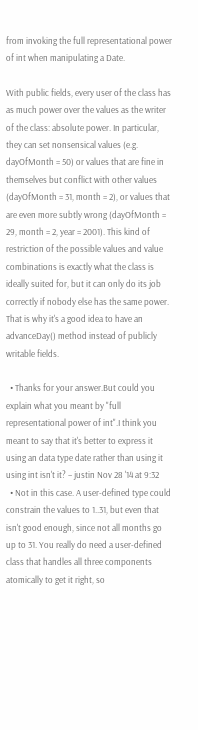from invoking the full representational power of int when manipulating a Date.

With public fields, every user of the class has as much power over the values as the writer of the class: absolute power. In particular, they can set nonsensical values (e.g. dayOfMonth = 50) or values that are fine in themselves but conflict with other values (dayOfMonth = 31, month = 2), or values that are even more subtly wrong (dayOfMonth = 29, month = 2, year = 2001). This kind of restriction of the possible values and value combinations is exactly what the class is ideally suited for, but it can only do its job correctly if nobody else has the same power. That is why it's a good idea to have an advanceDay() method instead of publicly writable fields.

  • Thanks for your answer.But could you explain what you meant by "full representational power of int".I think you meant to say that it's better to express it using an data type date rather than using it using int isn't it? – justin Nov 28 '14 at 9:32
  • Not in this case. A user-defined type could constrain the values to 1..31, but even that isn't good enough, since not all months go up to 31. You really do need a user-defined class that handles all three components atomically to get it right, so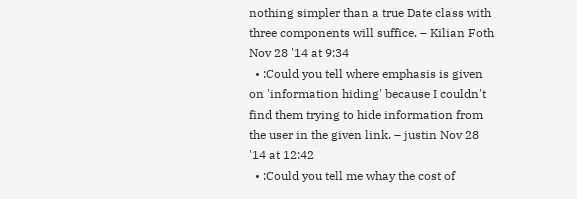nothing simpler than a true Date class with three components will suffice. – Kilian Foth Nov 28 '14 at 9:34
  • :Could you tell where emphasis is given on 'information hiding' because I couldn't find them trying to hide information from the user in the given link. – justin Nov 28 '14 at 12:42
  • :Could you tell me whay the cost of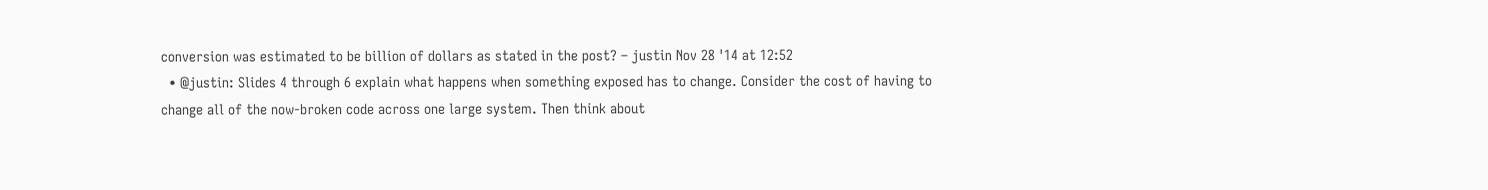conversion was estimated to be billion of dollars as stated in the post? – justin Nov 28 '14 at 12:52
  • @justin: Slides 4 through 6 explain what happens when something exposed has to change. Consider the cost of having to change all of the now-broken code across one large system. Then think about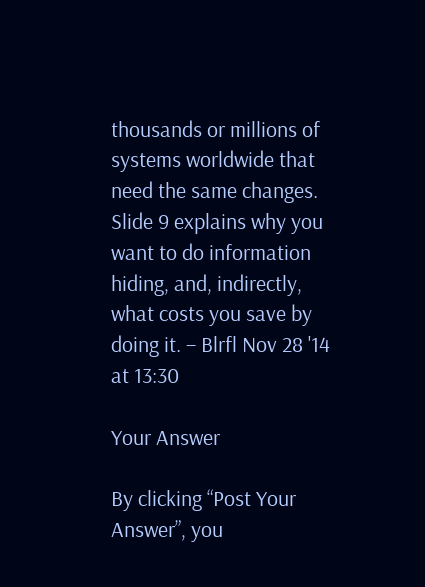thousands or millions of systems worldwide that need the same changes. Slide 9 explains why you want to do information hiding, and, indirectly, what costs you save by doing it. – Blrfl Nov 28 '14 at 13:30

Your Answer

By clicking “Post Your Answer”, you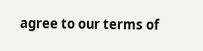agree to our terms of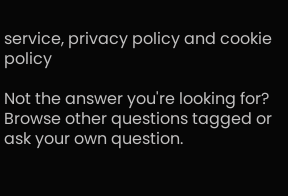service, privacy policy and cookie policy

Not the answer you're looking for? Browse other questions tagged or ask your own question.